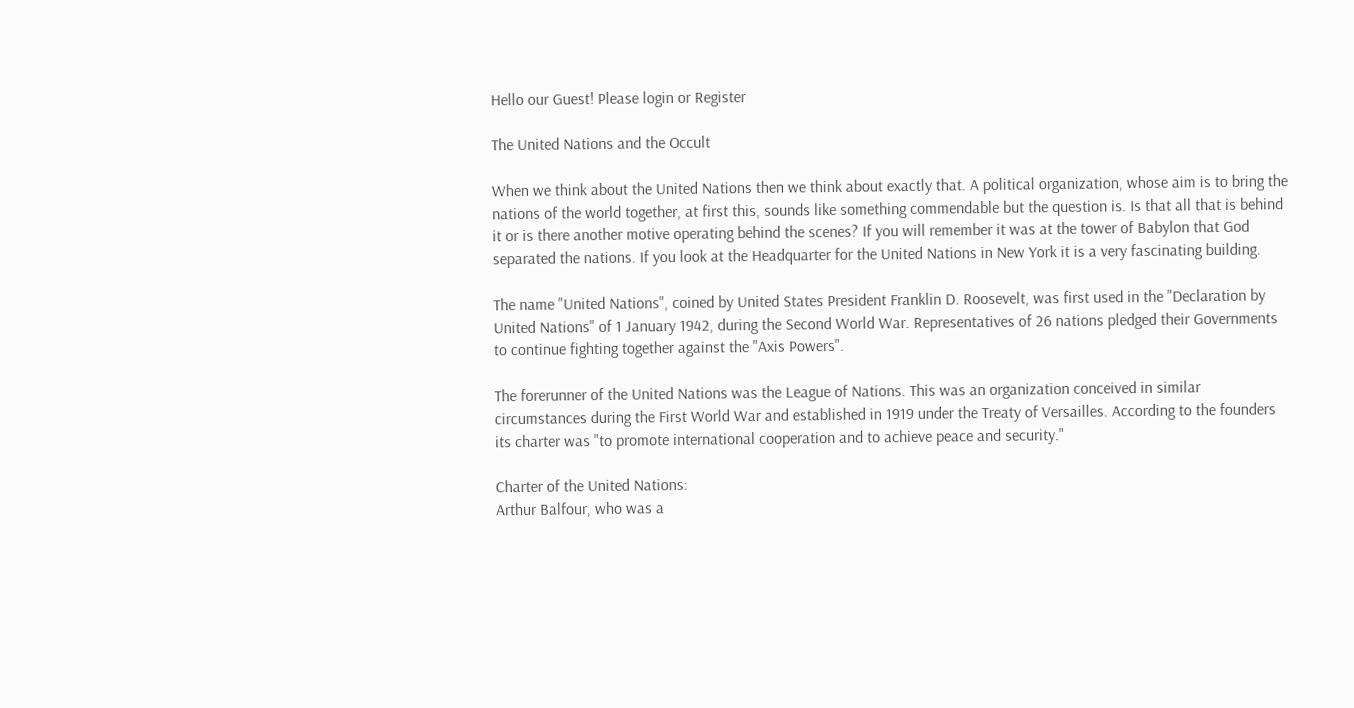Hello our Guest! Please login or Register

The United Nations and the Occult

When we think about the United Nations then we think about exactly that. A political organization, whose aim is to bring the nations of the world together, at first this, sounds like something commendable but the question is. Is that all that is behind it or is there another motive operating behind the scenes? If you will remember it was at the tower of Babylon that God separated the nations. If you look at the Headquarter for the United Nations in New York it is a very fascinating building.

The name "United Nations", coined by United States President Franklin D. Roosevelt, was first used in the "Declaration by United Nations" of 1 January 1942, during the Second World War. Representatives of 26 nations pledged their Governments to continue fighting together against the "Axis Powers".

The forerunner of the United Nations was the League of Nations. This was an organization conceived in similar circumstances during the First World War and established in 1919 under the Treaty of Versailles. According to the founders its charter was "to promote international cooperation and to achieve peace and security."

Charter of the United Nations:
Arthur Balfour, who was a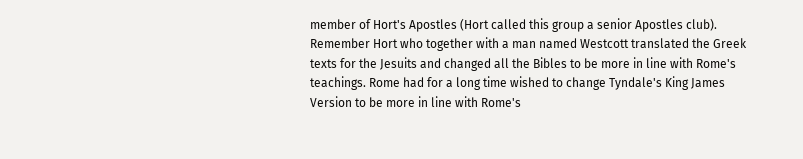member of Hort's Apostles (Hort called this group a senior Apostles club). Remember Hort who together with a man named Westcott translated the Greek texts for the Jesuits and changed all the Bibles to be more in line with Rome's teachings. Rome had for a long time wished to change Tyndale's King James Version to be more in line with Rome's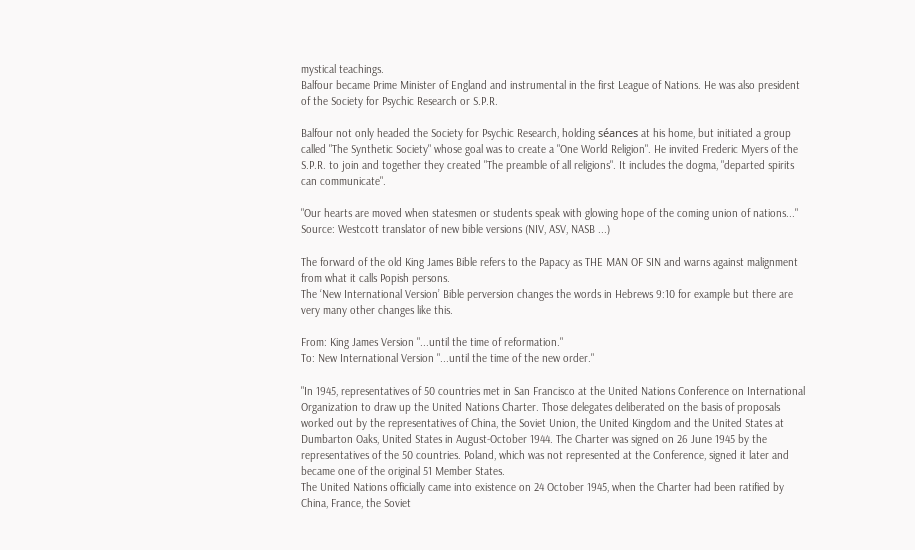mystical teachings.
Balfour became Prime Minister of England and instrumental in the first League of Nations. He was also president of the Society for Psychic Research or S.P.R.

Balfour not only headed the Society for Psychic Research, holding séances at his home, but initiated a group called "The Synthetic Society" whose goal was to create a "One World Religion". He invited Frederic Myers of the S.P.R. to join and together they created "The preamble of all religions". It includes the dogma, "departed spirits can communicate".

"Our hearts are moved when statesmen or students speak with glowing hope of the coming union of nations..."
Source: Westcott translator of new bible versions (NIV, ASV, NASB ...)

The forward of the old King James Bible refers to the Papacy as THE MAN OF SIN and warns against malignment from what it calls Popish persons.
The ‘New International Version’ Bible perversion changes the words in Hebrews 9:10 for example but there are very many other changes like this.

From: King James Version "...until the time of reformation."
To: New International Version "...until the time of the new order."

"In 1945, representatives of 50 countries met in San Francisco at the United Nations Conference on International Organization to draw up the United Nations Charter. Those delegates deliberated on the basis of proposals worked out by the representatives of China, the Soviet Union, the United Kingdom and the United States at Dumbarton Oaks, United States in August-October 1944. The Charter was signed on 26 June 1945 by the representatives of the 50 countries. Poland, which was not represented at the Conference, signed it later and became one of the original 51 Member States.
The United Nations officially came into existence on 24 October 1945, when the Charter had been ratified by China, France, the Soviet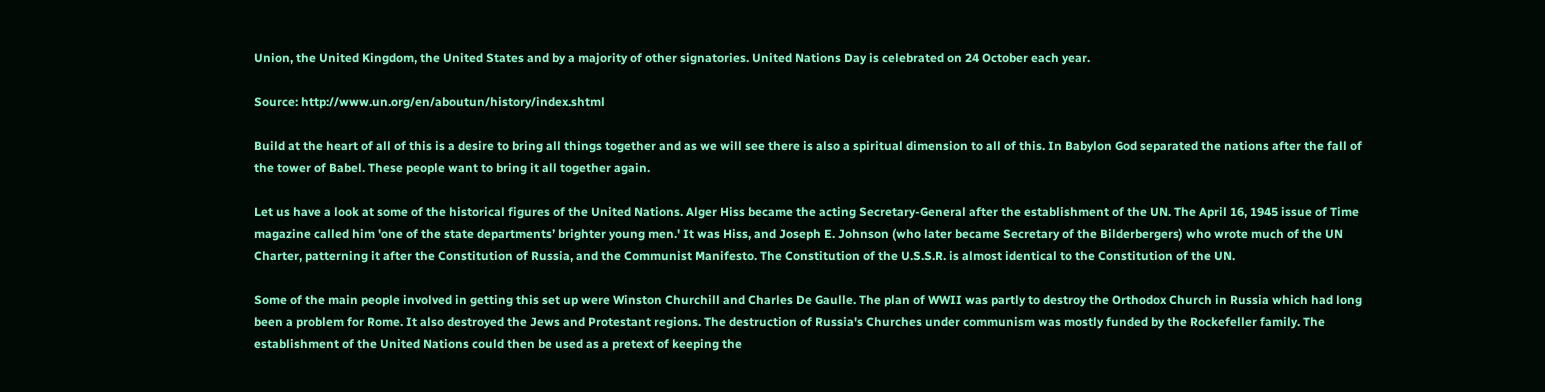Union, the United Kingdom, the United States and by a majority of other signatories. United Nations Day is celebrated on 24 October each year.

Source: http://www.un.org/en/aboutun/history/index.shtml

Build at the heart of all of this is a desire to bring all things together and as we will see there is also a spiritual dimension to all of this. In Babylon God separated the nations after the fall of the tower of Babel. These people want to bring it all together again.

Let us have a look at some of the historical figures of the United Nations. Alger Hiss became the acting Secretary-General after the establishment of the UN. The April 16, 1945 issue of Time magazine called him 'one of the state departments’ brighter young men.' It was Hiss, and Joseph E. Johnson (who later became Secretary of the Bilderbergers) who wrote much of the UN Charter, patterning it after the Constitution of Russia, and the Communist Manifesto. The Constitution of the U.S.S.R. is almost identical to the Constitution of the UN.

Some of the main people involved in getting this set up were Winston Churchill and Charles De Gaulle. The plan of WWII was partly to destroy the Orthodox Church in Russia which had long been a problem for Rome. It also destroyed the Jews and Protestant regions. The destruction of Russia's Churches under communism was mostly funded by the Rockefeller family. The establishment of the United Nations could then be used as a pretext of keeping the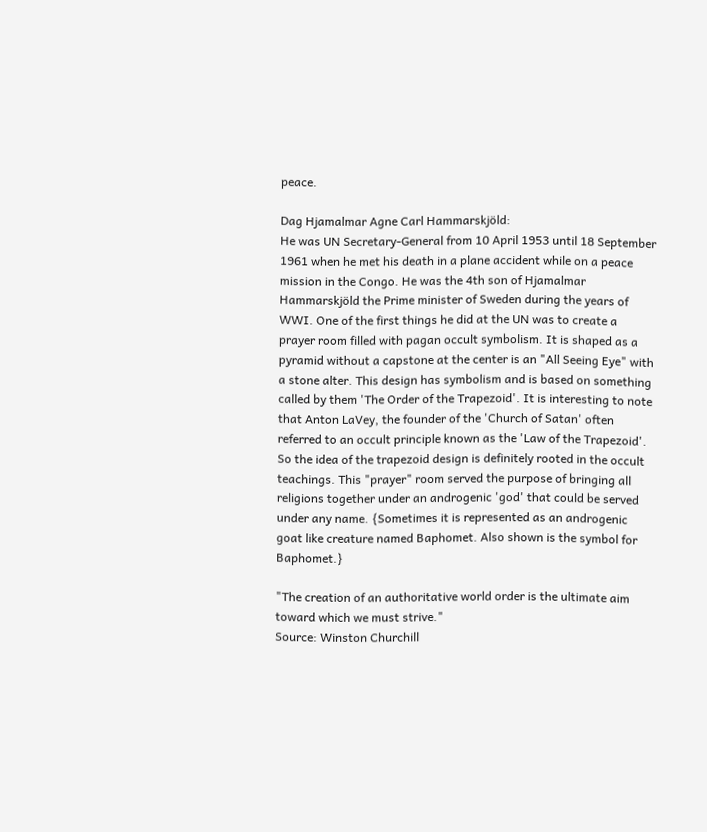peace.

Dag Hjamalmar Agne Carl Hammarskjöld:
He was UN Secretary-General from 10 April 1953 until 18 September 1961 when he met his death in a plane accident while on a peace mission in the Congo. He was the 4th son of Hjamalmar Hammarskjöld the Prime minister of Sweden during the years of WWI. One of the first things he did at the UN was to create a prayer room filled with pagan occult symbolism. It is shaped as a pyramid without a capstone at the center is an "All Seeing Eye" with a stone alter. This design has symbolism and is based on something called by them 'The Order of the Trapezoid'. It is interesting to note that Anton LaVey, the founder of the 'Church of Satan' often referred to an occult principle known as the 'Law of the Trapezoid'. So the idea of the trapezoid design is definitely rooted in the occult teachings. This "prayer" room served the purpose of bringing all religions together under an androgenic 'god' that could be served under any name. {Sometimes it is represented as an androgenic goat like creature named Baphomet. Also shown is the symbol for Baphomet.}

"The creation of an authoritative world order is the ultimate aim toward which we must strive."
Source: Winston Churchill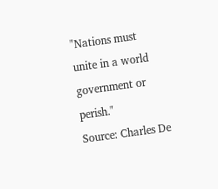"Nations must unite in a world government or perish."
Source: Charles De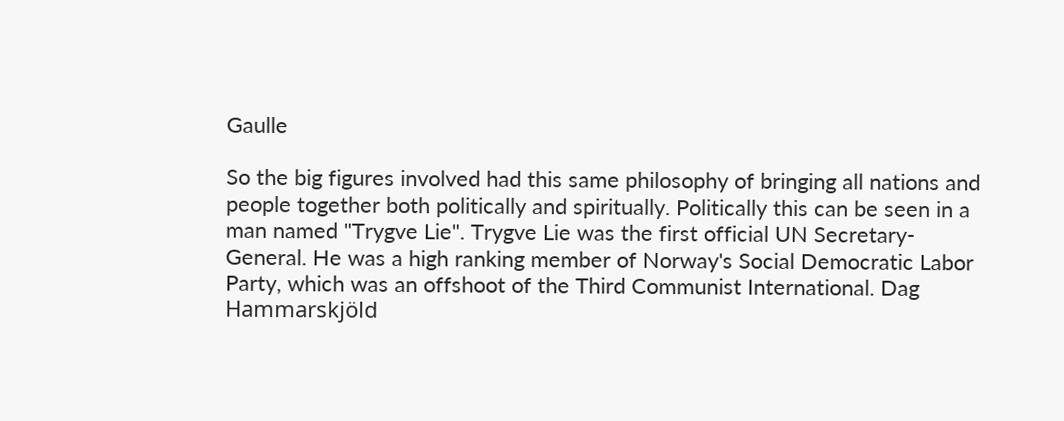Gaulle

So the big figures involved had this same philosophy of bringing all nations and people together both politically and spiritually. Politically this can be seen in a man named "Trygve Lie". Trygve Lie was the first official UN Secretary-General. He was a high ranking member of Norway's Social Democratic Labor Party, which was an offshoot of the Third Communist International. Dag Hammarskjöld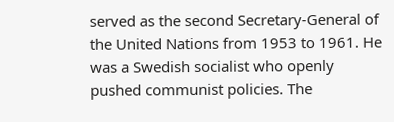served as the second Secretary-General of the United Nations from 1953 to 1961. He was a Swedish socialist who openly pushed communist policies. The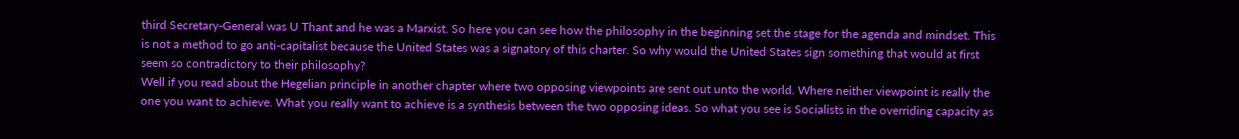third Secretary-General was U Thant and he was a Marxist. So here you can see how the philosophy in the beginning set the stage for the agenda and mindset. This is not a method to go anti-capitalist because the United States was a signatory of this charter. So why would the United States sign something that would at first seem so contradictory to their philosophy?
Well if you read about the Hegelian principle in another chapter where two opposing viewpoints are sent out unto the world. Where neither viewpoint is really the one you want to achieve. What you really want to achieve is a synthesis between the two opposing ideas. So what you see is Socialists in the overriding capacity as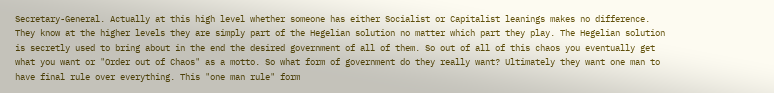Secretary-General. Actually at this high level whether someone has either Socialist or Capitalist leanings makes no difference. They know at the higher levels they are simply part of the Hegelian solution no matter which part they play. The Hegelian solution is secretly used to bring about in the end the desired government of all of them. So out of all of this chaos you eventually get what you want or "Order out of Chaos" as a motto. So what form of government do they really want? Ultimately they want one man to have final rule over everything. This "one man rule" form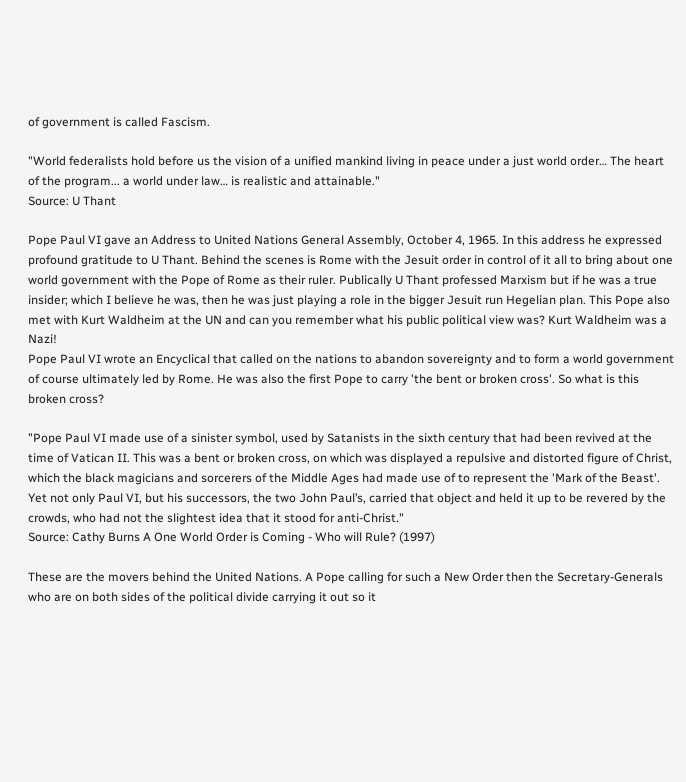of government is called Fascism.

"World federalists hold before us the vision of a unified mankind living in peace under a just world order… The heart of the program... a world under law… is realistic and attainable."
Source: U Thant

Pope Paul VI gave an Address to United Nations General Assembly, October 4, 1965. In this address he expressed profound gratitude to U Thant. Behind the scenes is Rome with the Jesuit order in control of it all to bring about one world government with the Pope of Rome as their ruler. Publically U Thant professed Marxism but if he was a true insider; which I believe he was, then he was just playing a role in the bigger Jesuit run Hegelian plan. This Pope also met with Kurt Waldheim at the UN and can you remember what his public political view was? Kurt Waldheim was a Nazi!
Pope Paul VI wrote an Encyclical that called on the nations to abandon sovereignty and to form a world government of course ultimately led by Rome. He was also the first Pope to carry 'the bent or broken cross'. So what is this broken cross?

"Pope Paul VI made use of a sinister symbol, used by Satanists in the sixth century that had been revived at the time of Vatican II. This was a bent or broken cross, on which was displayed a repulsive and distorted figure of Christ, which the black magicians and sorcerers of the Middle Ages had made use of to represent the 'Mark of the Beast'. Yet not only Paul VI, but his successors, the two John Paul’s, carried that object and held it up to be revered by the crowds, who had not the slightest idea that it stood for anti-Christ."
Source: Cathy Burns A One World Order is Coming - Who will Rule? (1997)

These are the movers behind the United Nations. A Pope calling for such a New Order then the Secretary-Generals who are on both sides of the political divide carrying it out so it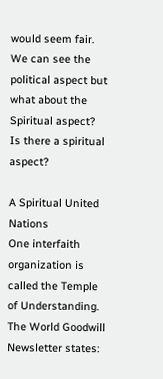would seem fair. We can see the political aspect but what about the Spiritual aspect? Is there a spiritual aspect?

A Spiritual United Nations
One interfaith organization is called the Temple of Understanding.
The World Goodwill Newsletter states: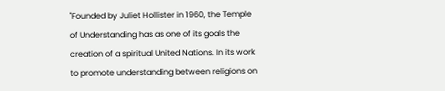"Founded by Juliet Hollister in 1960, the Temple of Understanding has as one of its goals the creation of a spiritual United Nations. In its work to promote understanding between religions on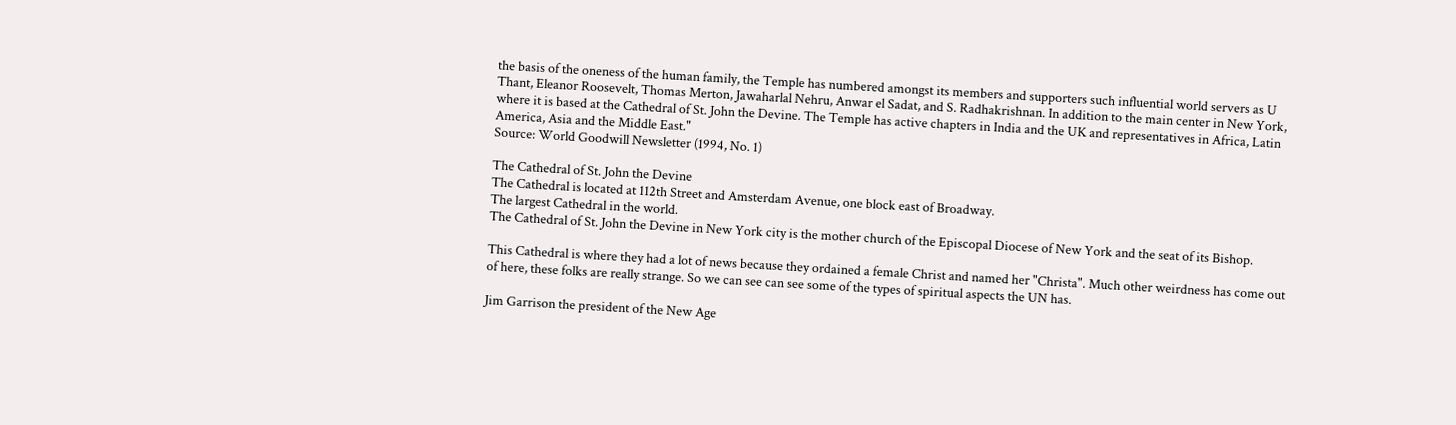the basis of the oneness of the human family, the Temple has numbered amongst its members and supporters such influential world servers as U Thant, Eleanor Roosevelt, Thomas Merton, Jawaharlal Nehru, Anwar el Sadat, and S. Radhakrishnan. In addition to the main center in New York, where it is based at the Cathedral of St. John the Devine. The Temple has active chapters in India and the UK and representatives in Africa, Latin America, Asia and the Middle East."
Source: World Goodwill Newsletter (1994, No. 1)

The Cathedral of St. John the Devine
The Cathedral is located at 112th Street and Amsterdam Avenue, one block east of Broadway.
The largest Cathedral in the world.
The Cathedral of St. John the Devine in New York city is the mother church of the Episcopal Diocese of New York and the seat of its Bishop.

This Cathedral is where they had a lot of news because they ordained a female Christ and named her "Christa". Much other weirdness has come out of here, these folks are really strange. So we can see can see some of the types of spiritual aspects the UN has.

Jim Garrison the president of the New Age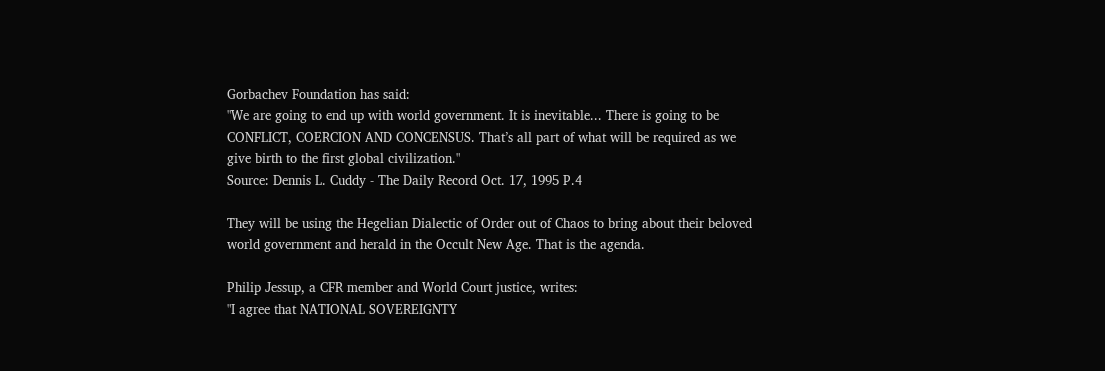Gorbachev Foundation has said:
"We are going to end up with world government. It is inevitable... There is going to be CONFLICT, COERCION AND CONCENSUS. That’s all part of what will be required as we give birth to the first global civilization."
Source: Dennis L. Cuddy - The Daily Record Oct. 17, 1995 P.4

They will be using the Hegelian Dialectic of Order out of Chaos to bring about their beloved world government and herald in the Occult New Age. That is the agenda.

Philip Jessup, a CFR member and World Court justice, writes:
"I agree that NATIONAL SOVEREIGNTY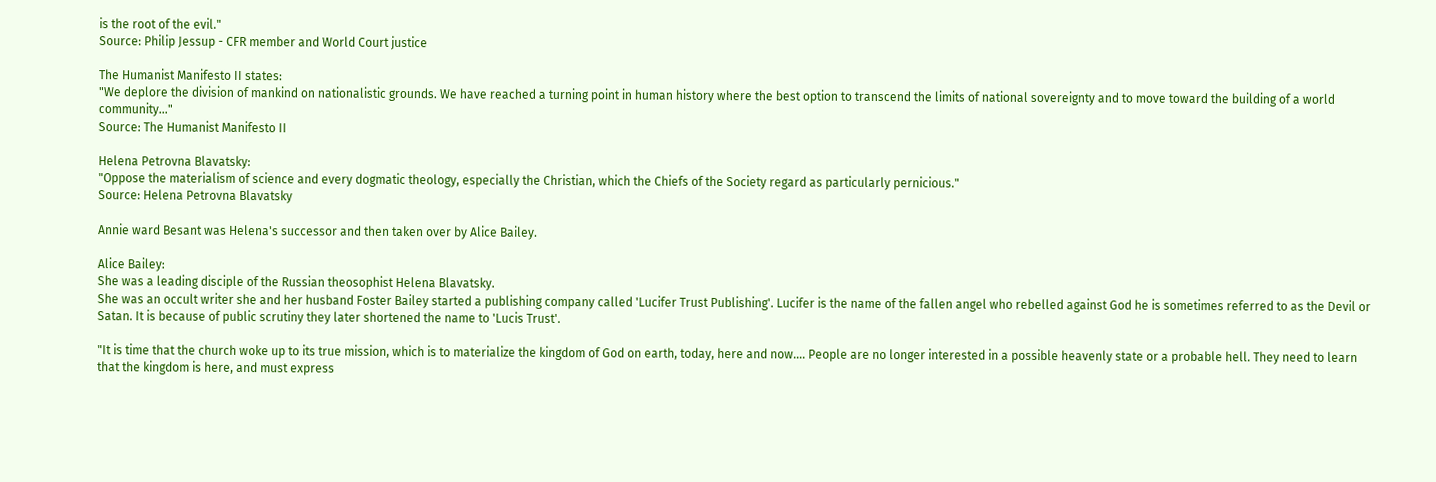is the root of the evil."
Source: Philip Jessup - CFR member and World Court justice

The Humanist Manifesto II states:
"We deplore the division of mankind on nationalistic grounds. We have reached a turning point in human history where the best option to transcend the limits of national sovereignty and to move toward the building of a world community..."
Source: The Humanist Manifesto II

Helena Petrovna Blavatsky:
"Oppose the materialism of science and every dogmatic theology, especially the Christian, which the Chiefs of the Society regard as particularly pernicious."
Source: Helena Petrovna Blavatsky

Annie ward Besant was Helena's successor and then taken over by Alice Bailey.

Alice Bailey:
She was a leading disciple of the Russian theosophist Helena Blavatsky.
She was an occult writer she and her husband Foster Bailey started a publishing company called 'Lucifer Trust Publishing'. Lucifer is the name of the fallen angel who rebelled against God he is sometimes referred to as the Devil or Satan. It is because of public scrutiny they later shortened the name to 'Lucis Trust'.

"It is time that the church woke up to its true mission, which is to materialize the kingdom of God on earth, today, here and now…. People are no longer interested in a possible heavenly state or a probable hell. They need to learn that the kingdom is here, and must express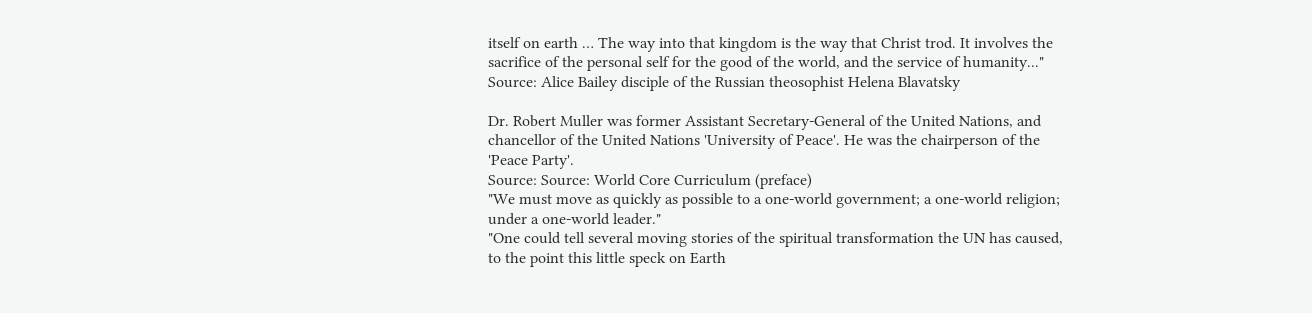itself on earth … The way into that kingdom is the way that Christ trod. It involves the sacrifice of the personal self for the good of the world, and the service of humanity..."
Source: Alice Bailey disciple of the Russian theosophist Helena Blavatsky

Dr. Robert Muller was former Assistant Secretary-General of the United Nations, and chancellor of the United Nations 'University of Peace'. He was the chairperson of the 'Peace Party'.
Source: Source: World Core Curriculum (preface)
"We must move as quickly as possible to a one-world government; a one-world religion; under a one-world leader."
"One could tell several moving stories of the spiritual transformation the UN has caused, to the point this little speck on Earth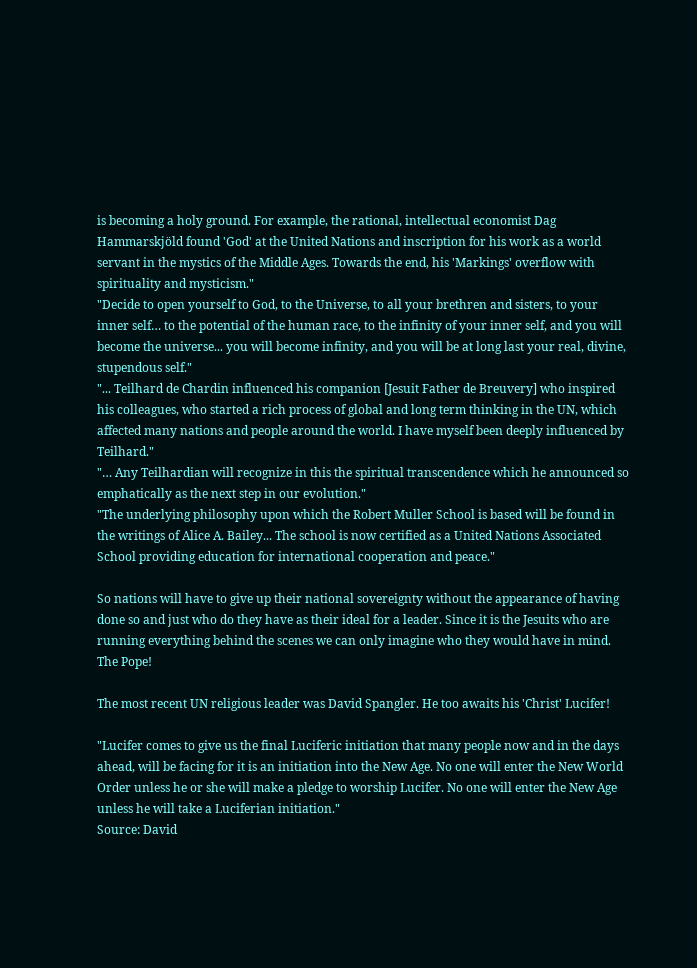is becoming a holy ground. For example, the rational, intellectual economist Dag Hammarskjöld found 'God' at the United Nations and inscription for his work as a world servant in the mystics of the Middle Ages. Towards the end, his 'Markings' overflow with spirituality and mysticism."
"Decide to open yourself to God, to the Universe, to all your brethren and sisters, to your inner self… to the potential of the human race, to the infinity of your inner self, and you will become the universe... you will become infinity, and you will be at long last your real, divine, stupendous self."
"... Teilhard de Chardin influenced his companion [Jesuit Father de Breuvery] who inspired his colleagues, who started a rich process of global and long term thinking in the UN, which affected many nations and people around the world. I have myself been deeply influenced by Teilhard."
"… Any Teilhardian will recognize in this the spiritual transcendence which he announced so emphatically as the next step in our evolution."
"The underlying philosophy upon which the Robert Muller School is based will be found in the writings of Alice A. Bailey... The school is now certified as a United Nations Associated School providing education for international cooperation and peace."

So nations will have to give up their national sovereignty without the appearance of having done so and just who do they have as their ideal for a leader. Since it is the Jesuits who are running everything behind the scenes we can only imagine who they would have in mind. The Pope!

The most recent UN religious leader was David Spangler. He too awaits his 'Christ' Lucifer!

"Lucifer comes to give us the final Luciferic initiation that many people now and in the days ahead, will be facing for it is an initiation into the New Age. No one will enter the New World Order unless he or she will make a pledge to worship Lucifer. No one will enter the New Age unless he will take a Luciferian initiation."
Source: David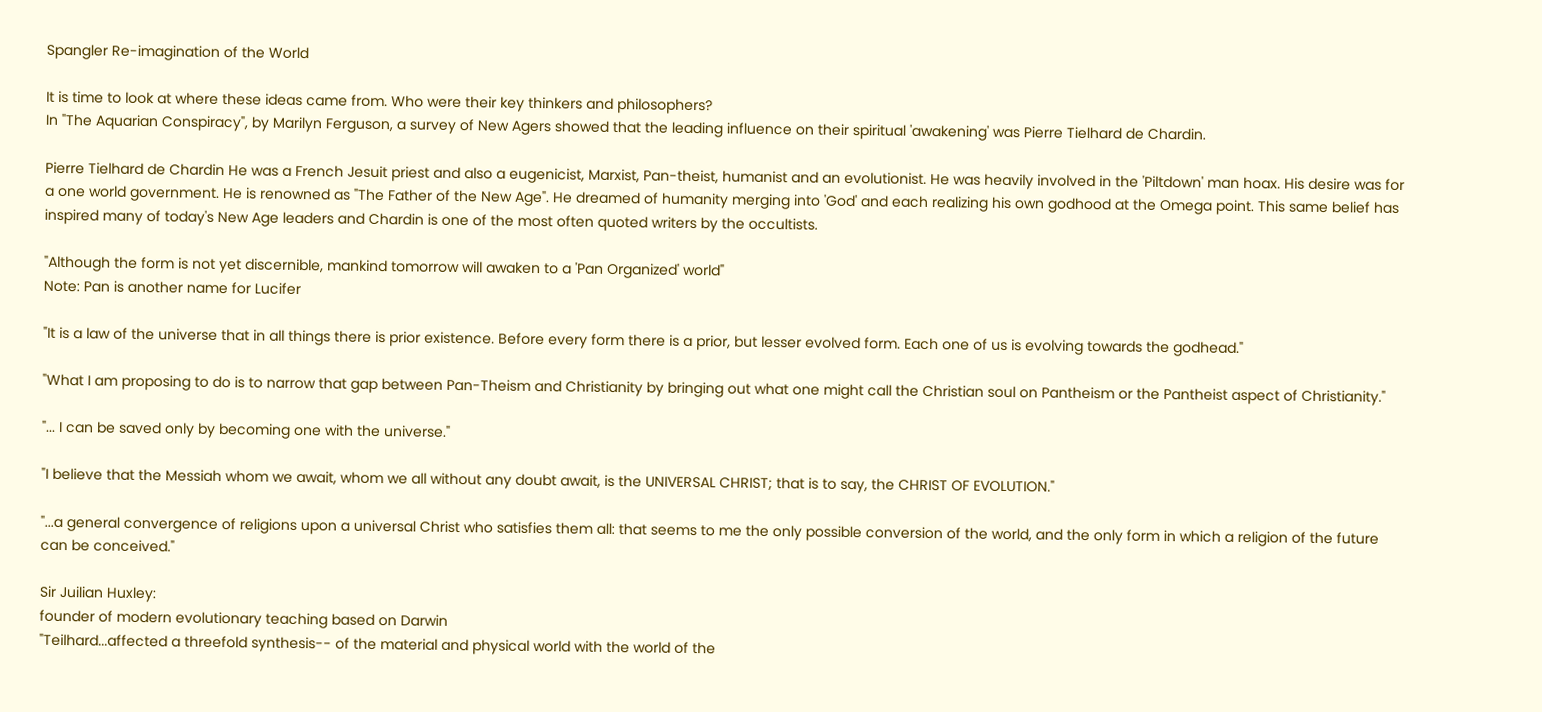Spangler Re-imagination of the World

It is time to look at where these ideas came from. Who were their key thinkers and philosophers?
In "The Aquarian Conspiracy", by Marilyn Ferguson, a survey of New Agers showed that the leading influence on their spiritual 'awakening' was Pierre Tielhard de Chardin.

Pierre Tielhard de Chardin He was a French Jesuit priest and also a eugenicist, Marxist, Pan-theist, humanist and an evolutionist. He was heavily involved in the 'Piltdown' man hoax. His desire was for a one world government. He is renowned as "The Father of the New Age". He dreamed of humanity merging into 'God' and each realizing his own godhood at the Omega point. This same belief has inspired many of today's New Age leaders and Chardin is one of the most often quoted writers by the occultists.

"Although the form is not yet discernible, mankind tomorrow will awaken to a 'Pan Organized' world"
Note: Pan is another name for Lucifer

"It is a law of the universe that in all things there is prior existence. Before every form there is a prior, but lesser evolved form. Each one of us is evolving towards the godhead."

"What I am proposing to do is to narrow that gap between Pan-Theism and Christianity by bringing out what one might call the Christian soul on Pantheism or the Pantheist aspect of Christianity."

"... I can be saved only by becoming one with the universe."

"I believe that the Messiah whom we await, whom we all without any doubt await, is the UNIVERSAL CHRIST; that is to say, the CHRIST OF EVOLUTION."

"...a general convergence of religions upon a universal Christ who satisfies them all: that seems to me the only possible conversion of the world, and the only form in which a religion of the future can be conceived."

Sir Juilian Huxley:
founder of modern evolutionary teaching based on Darwin
"Teilhard...affected a threefold synthesis-- of the material and physical world with the world of the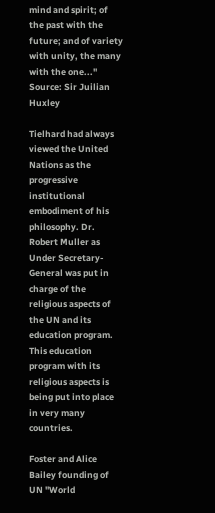mind and spirit; of the past with the future; and of variety with unity, the many with the one..."
Source: Sir Juilian Huxley

Tielhard had always viewed the United Nations as the progressive institutional embodiment of his philosophy. Dr. Robert Muller as Under Secretary-General was put in charge of the religious aspects of the UN and its education program. This education program with its religious aspects is being put into place in very many countries.

Foster and Alice Bailey founding of UN "World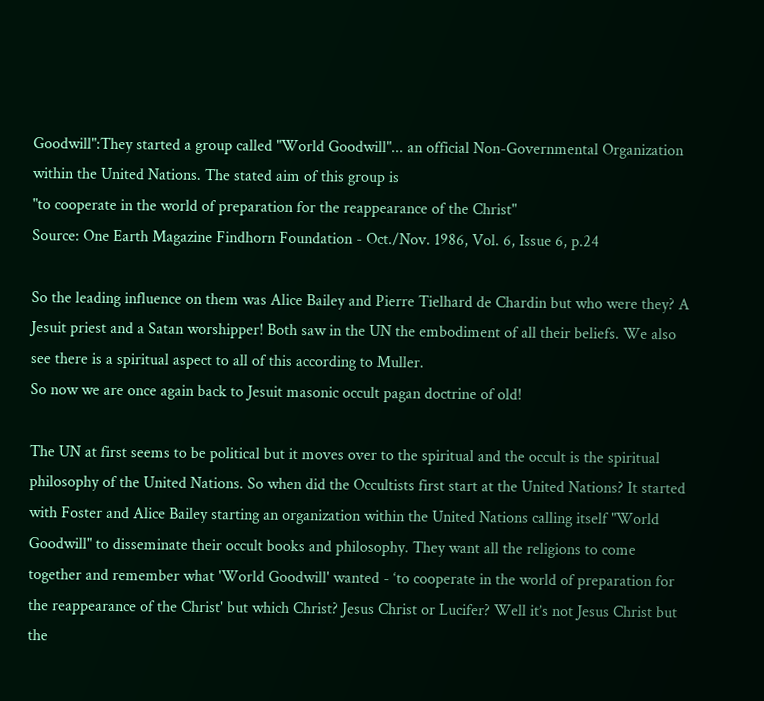Goodwill":They started a group called "World Goodwill"... an official Non-Governmental Organization within the United Nations. The stated aim of this group is
"to cooperate in the world of preparation for the reappearance of the Christ"
Source: One Earth Magazine Findhorn Foundation - Oct./Nov. 1986, Vol. 6, Issue 6, p.24

So the leading influence on them was Alice Bailey and Pierre Tielhard de Chardin but who were they? A Jesuit priest and a Satan worshipper! Both saw in the UN the embodiment of all their beliefs. We also see there is a spiritual aspect to all of this according to Muller.
So now we are once again back to Jesuit masonic occult pagan doctrine of old!

The UN at first seems to be political but it moves over to the spiritual and the occult is the spiritual philosophy of the United Nations. So when did the Occultists first start at the United Nations? It started with Foster and Alice Bailey starting an organization within the United Nations calling itself "World Goodwill" to disseminate their occult books and philosophy. They want all the religions to come together and remember what 'World Goodwill' wanted - ‘to cooperate in the world of preparation for the reappearance of the Christ' but which Christ? Jesus Christ or Lucifer? Well it’s not Jesus Christ but the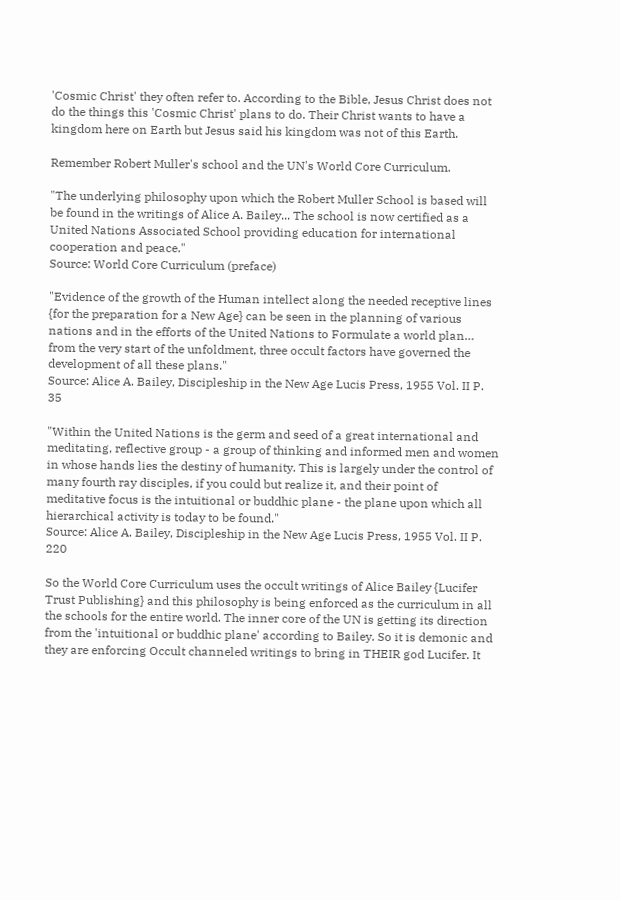'Cosmic Christ' they often refer to. According to the Bible, Jesus Christ does not do the things this 'Cosmic Christ' plans to do. Their Christ wants to have a kingdom here on Earth but Jesus said his kingdom was not of this Earth.

Remember Robert Muller's school and the UN's World Core Curriculum.

"The underlying philosophy upon which the Robert Muller School is based will be found in the writings of Alice A. Bailey... The school is now certified as a United Nations Associated School providing education for international cooperation and peace."
Source: World Core Curriculum (preface)

"Evidence of the growth of the Human intellect along the needed receptive lines {for the preparation for a New Age} can be seen in the planning of various nations and in the efforts of the United Nations to Formulate a world plan… from the very start of the unfoldment, three occult factors have governed the development of all these plans."
Source: Alice A. Bailey, Discipleship in the New Age Lucis Press, 1955 Vol. II P. 35

"Within the United Nations is the germ and seed of a great international and meditating, reflective group - a group of thinking and informed men and women in whose hands lies the destiny of humanity. This is largely under the control of many fourth ray disciples, if you could but realize it, and their point of meditative focus is the intuitional or buddhic plane - the plane upon which all hierarchical activity is today to be found."
Source: Alice A. Bailey, Discipleship in the New Age Lucis Press, 1955 Vol. II P. 220

So the World Core Curriculum uses the occult writings of Alice Bailey {Lucifer Trust Publishing} and this philosophy is being enforced as the curriculum in all the schools for the entire world. The inner core of the UN is getting its direction from the 'intuitional or buddhic plane' according to Bailey. So it is demonic and they are enforcing Occult channeled writings to bring in THEIR god Lucifer. It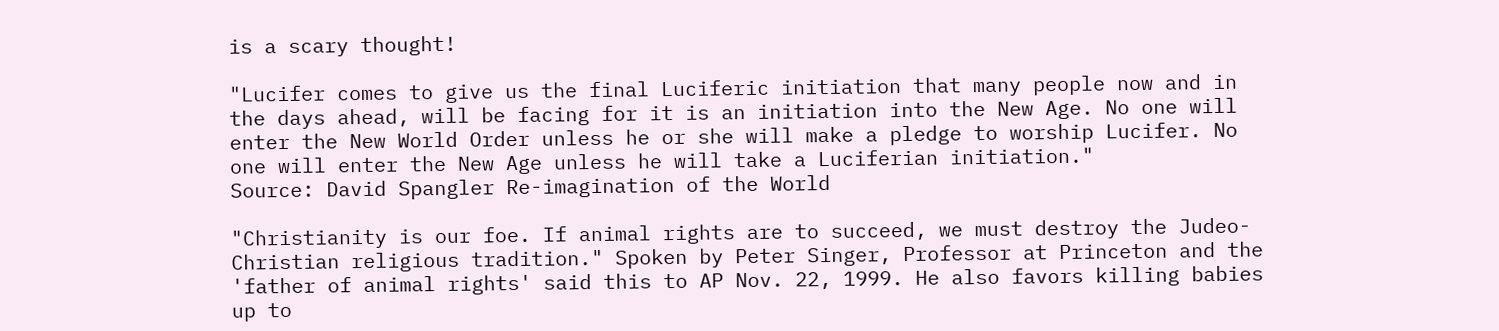is a scary thought!

"Lucifer comes to give us the final Luciferic initiation that many people now and in the days ahead, will be facing for it is an initiation into the New Age. No one will enter the New World Order unless he or she will make a pledge to worship Lucifer. No one will enter the New Age unless he will take a Luciferian initiation."
Source: David Spangler Re-imagination of the World

"Christianity is our foe. If animal rights are to succeed, we must destroy the Judeo-Christian religious tradition." Spoken by Peter Singer, Professor at Princeton and the 'father of animal rights' said this to AP Nov. 22, 1999. He also favors killing babies up to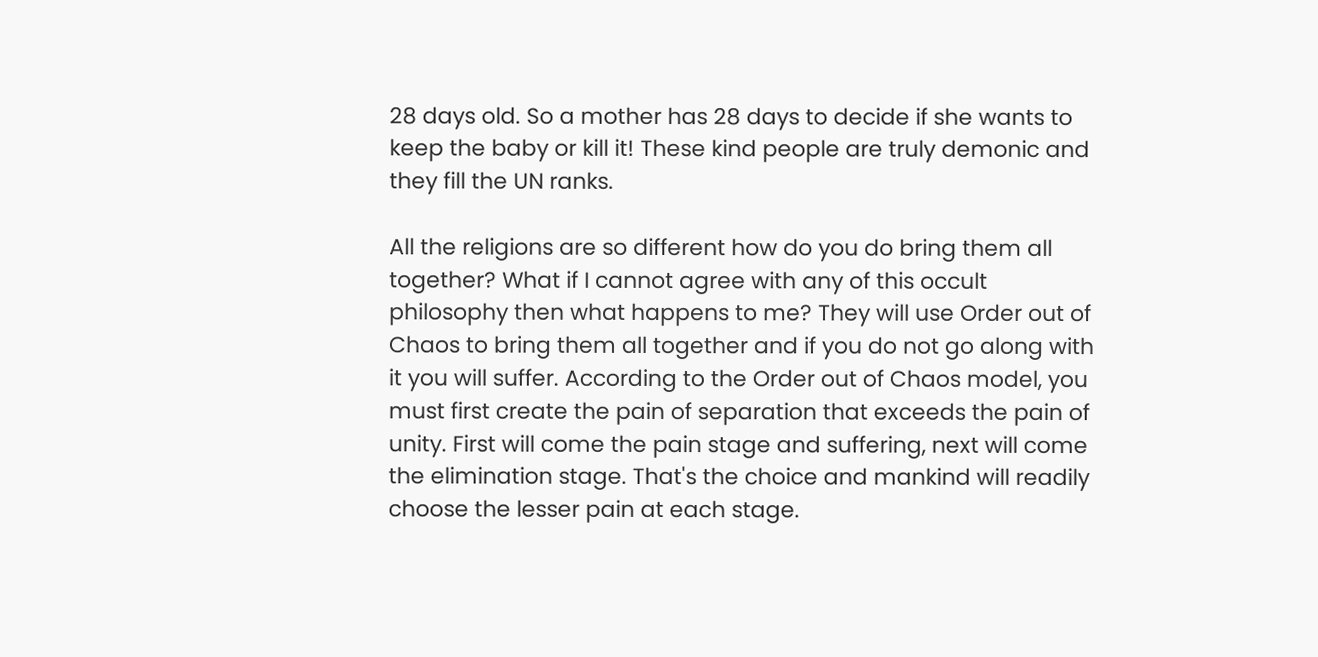28 days old. So a mother has 28 days to decide if she wants to keep the baby or kill it! These kind people are truly demonic and they fill the UN ranks.

All the religions are so different how do you do bring them all together? What if I cannot agree with any of this occult philosophy then what happens to me? They will use Order out of Chaos to bring them all together and if you do not go along with it you will suffer. According to the Order out of Chaos model, you must first create the pain of separation that exceeds the pain of unity. First will come the pain stage and suffering, next will come the elimination stage. That's the choice and mankind will readily choose the lesser pain at each stage.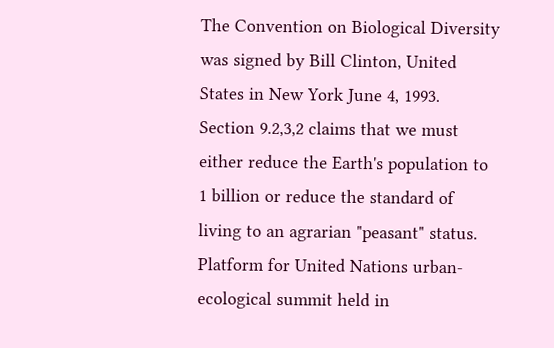The Convention on Biological Diversity was signed by Bill Clinton, United States in New York June 4, 1993. Section 9.2,3,2 claims that we must either reduce the Earth's population to 1 billion or reduce the standard of living to an agrarian "peasant" status. Platform for United Nations urban-ecological summit held in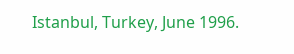Istanbul, Turkey, June 1996.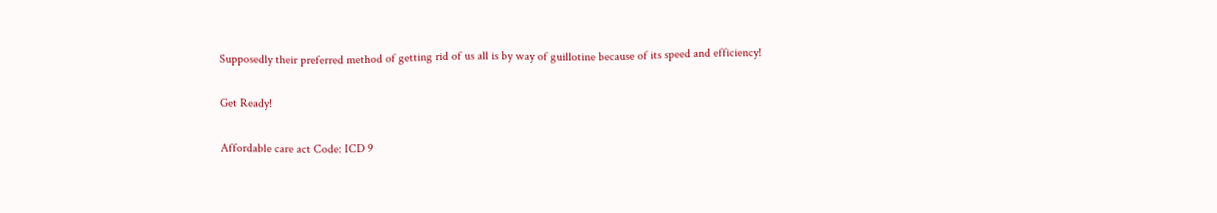Supposedly their preferred method of getting rid of us all is by way of guillotine because of its speed and efficiency!

Get Ready!

Affordable care act Code: ICD 9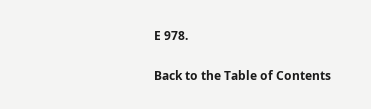E 978.

Back to the Table of Contents